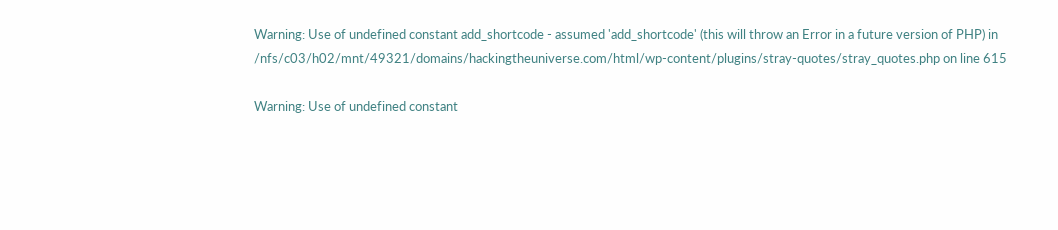Warning: Use of undefined constant add_shortcode - assumed 'add_shortcode' (this will throw an Error in a future version of PHP) in /nfs/c03/h02/mnt/49321/domains/hackingtheuniverse.com/html/wp-content/plugins/stray-quotes/stray_quotes.php on line 615

Warning: Use of undefined constant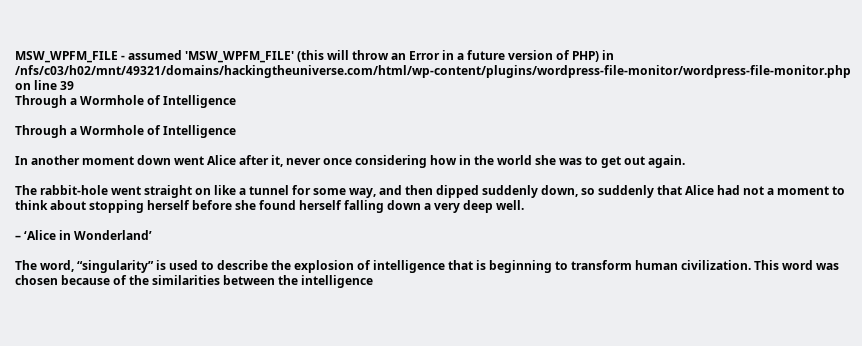MSW_WPFM_FILE - assumed 'MSW_WPFM_FILE' (this will throw an Error in a future version of PHP) in /nfs/c03/h02/mnt/49321/domains/hackingtheuniverse.com/html/wp-content/plugins/wordpress-file-monitor/wordpress-file-monitor.php on line 39
Through a Wormhole of Intelligence

Through a Wormhole of Intelligence

In another moment down went Alice after it, never once considering how in the world she was to get out again.

The rabbit-hole went straight on like a tunnel for some way, and then dipped suddenly down, so suddenly that Alice had not a moment to think about stopping herself before she found herself falling down a very deep well.

– ‘Alice in Wonderland’

The word, “singularity” is used to describe the explosion of intelligence that is beginning to transform human civilization. This word was chosen because of the similarities between the intelligence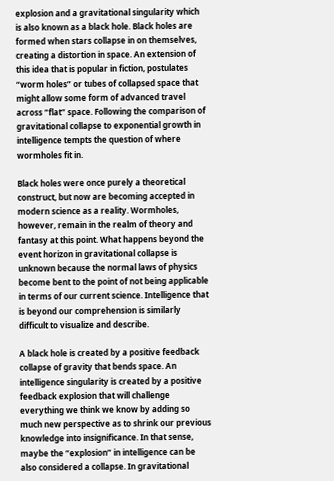explosion and a gravitational singularity which is also known as a black hole. Black holes are formed when stars collapse in on themselves, creating a distortion in space. An extension of this idea that is popular in fiction, postulates “worm holes” or tubes of collapsed space that might allow some form of advanced travel across “flat” space. Following the comparison of gravitational collapse to exponential growth in intelligence tempts the question of where wormholes fit in.

Black holes were once purely a theoretical construct, but now are becoming accepted in modern science as a reality. Wormholes, however, remain in the realm of theory and fantasy at this point. What happens beyond the event horizon in gravitational collapse is unknown because the normal laws of physics become bent to the point of not being applicable in terms of our current science. Intelligence that is beyond our comprehension is similarly difficult to visualize and describe.

A black hole is created by a positive feedback collapse of gravity that bends space. An intelligence singularity is created by a positive feedback explosion that will challenge everything we think we know by adding so much new perspective as to shrink our previous knowledge into insignificance. In that sense, maybe the “explosion” in intelligence can be also considered a collapse. In gravitational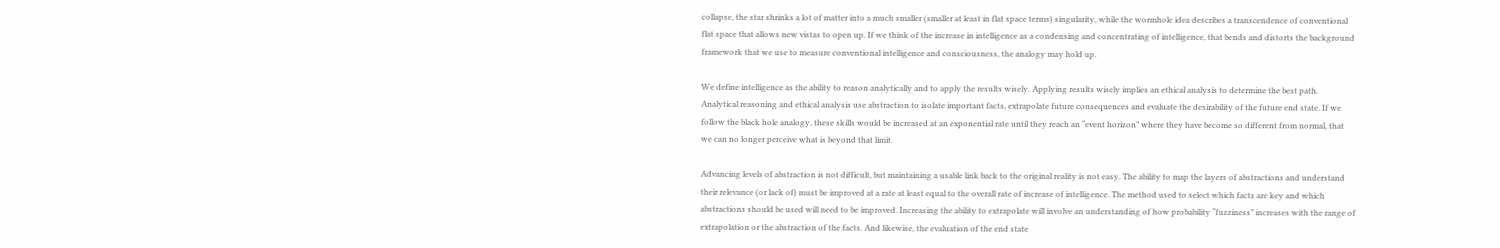collapse, the star shrinks a lot of matter into a much smaller (smaller at least in flat space terms) singularity, while the wormhole idea describes a transcendence of conventional flat space that allows new vistas to open up. If we think of the increase in intelligence as a condensing and concentrating of intelligence, that bends and distorts the background framework that we use to measure conventional intelligence and consciousness, the analogy may hold up.

We define intelligence as the ability to reason analytically and to apply the results wisely. Applying results wisely implies an ethical analysis to determine the best path. Analytical reasoning and ethical analysis use abstraction to isolate important facts, extrapolate future consequences and evaluate the desirability of the future end state. If we follow the black hole analogy, these skills would be increased at an exponential rate until they reach an “event horizon” where they have become so different from normal, that we can no longer perceive what is beyond that limit.

Advancing levels of abstraction is not difficult, but maintaining a usable link back to the original reality is not easy. The ability to map the layers of abstractions and understand their relevance (or lack of) must be improved at a rate at least equal to the overall rate of increase of intelligence. The method used to select which facts are key and which abstractions should be used will need to be improved. Increasing the ability to extrapolate will involve an understanding of how probability “fuzziness” increases with the range of extrapolation or the abstraction of the facts. And likewise, the evaluation of the end state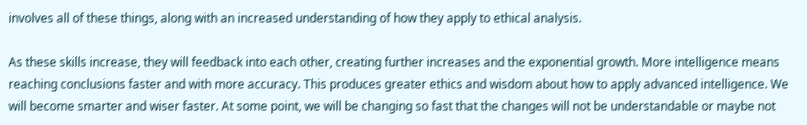involves all of these things, along with an increased understanding of how they apply to ethical analysis.

As these skills increase, they will feedback into each other, creating further increases and the exponential growth. More intelligence means reaching conclusions faster and with more accuracy. This produces greater ethics and wisdom about how to apply advanced intelligence. We will become smarter and wiser faster. At some point, we will be changing so fast that the changes will not be understandable or maybe not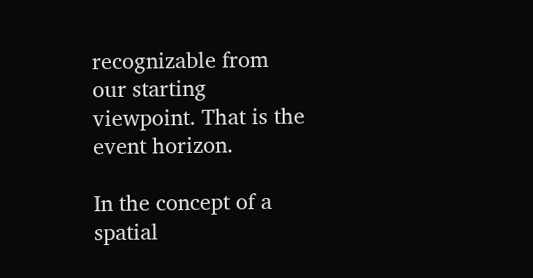recognizable from our starting viewpoint. That is the event horizon.

In the concept of a spatial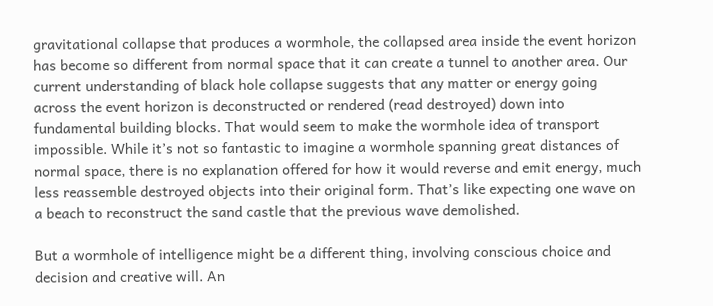gravitational collapse that produces a wormhole, the collapsed area inside the event horizon has become so different from normal space that it can create a tunnel to another area. Our current understanding of black hole collapse suggests that any matter or energy going across the event horizon is deconstructed or rendered (read destroyed) down into fundamental building blocks. That would seem to make the wormhole idea of transport impossible. While it’s not so fantastic to imagine a wormhole spanning great distances of normal space, there is no explanation offered for how it would reverse and emit energy, much less reassemble destroyed objects into their original form. That’s like expecting one wave on a beach to reconstruct the sand castle that the previous wave demolished.

But a wormhole of intelligence might be a different thing, involving conscious choice and decision and creative will. An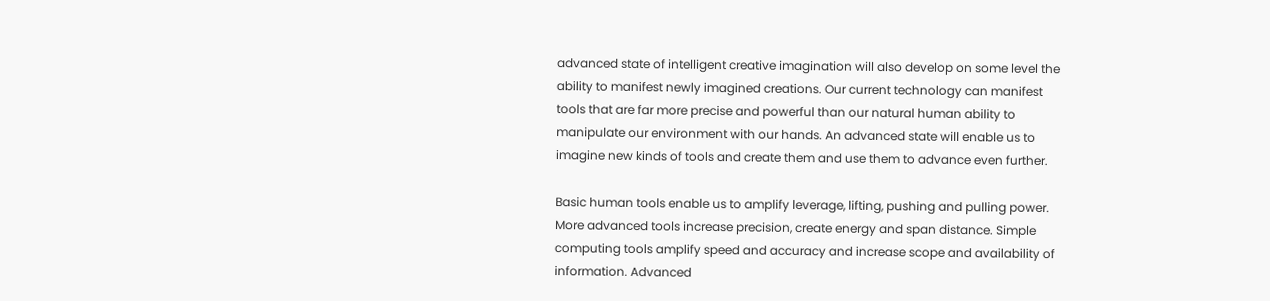advanced state of intelligent creative imagination will also develop on some level the ability to manifest newly imagined creations. Our current technology can manifest tools that are far more precise and powerful than our natural human ability to manipulate our environment with our hands. An advanced state will enable us to imagine new kinds of tools and create them and use them to advance even further.

Basic human tools enable us to amplify leverage, lifting, pushing and pulling power. More advanced tools increase precision, create energy and span distance. Simple computing tools amplify speed and accuracy and increase scope and availability of information. Advanced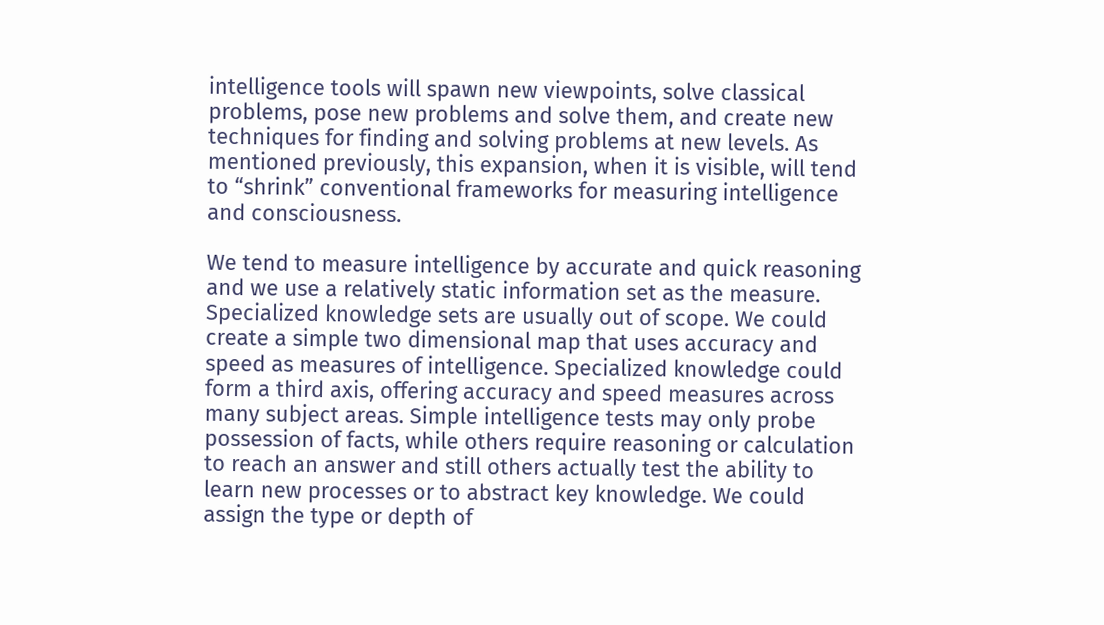intelligence tools will spawn new viewpoints, solve classical problems, pose new problems and solve them, and create new techniques for finding and solving problems at new levels. As mentioned previously, this expansion, when it is visible, will tend to “shrink” conventional frameworks for measuring intelligence and consciousness.

We tend to measure intelligence by accurate and quick reasoning and we use a relatively static information set as the measure. Specialized knowledge sets are usually out of scope. We could create a simple two dimensional map that uses accuracy and speed as measures of intelligence. Specialized knowledge could form a third axis, offering accuracy and speed measures across many subject areas. Simple intelligence tests may only probe possession of facts, while others require reasoning or calculation to reach an answer and still others actually test the ability to learn new processes or to abstract key knowledge. We could assign the type or depth of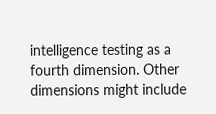intelligence testing as a fourth dimension. Other dimensions might include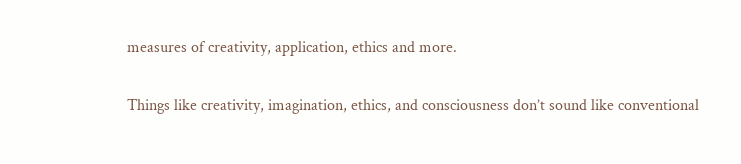measures of creativity, application, ethics and more.

Things like creativity, imagination, ethics, and consciousness don’t sound like conventional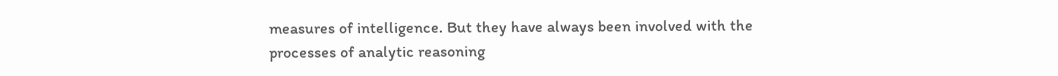measures of intelligence. But they have always been involved with the processes of analytic reasoning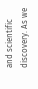and scientific discovery. As we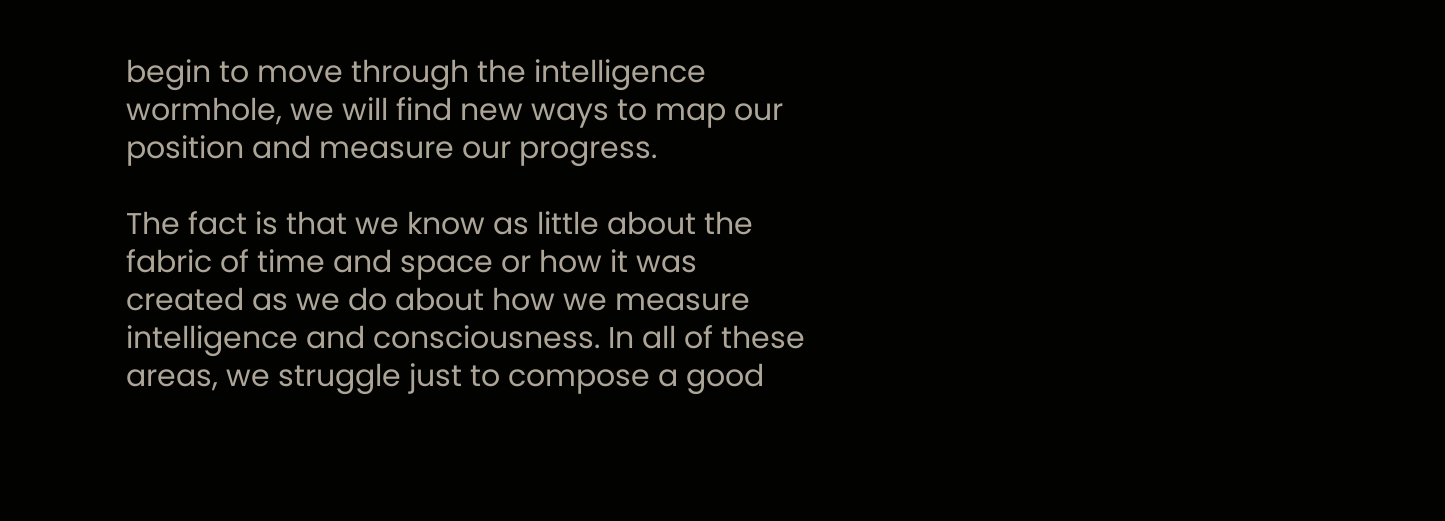begin to move through the intelligence wormhole, we will find new ways to map our position and measure our progress.

The fact is that we know as little about the fabric of time and space or how it was created as we do about how we measure intelligence and consciousness. In all of these areas, we struggle just to compose a good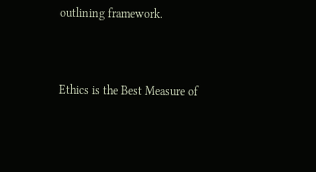outlining framework.


Ethics is the Best Measure of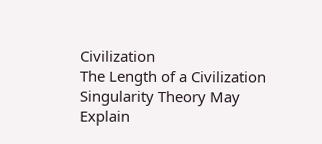Civilization
The Length of a Civilization
Singularity Theory May Explain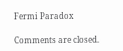Fermi Paradox

Comments are closed.